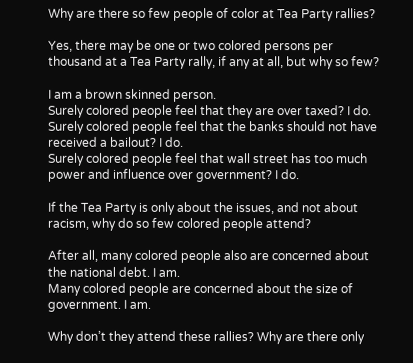Why are there so few people of color at Tea Party rallies?

Yes, there may be one or two colored persons per thousand at a Tea Party rally, if any at all, but why so few?

I am a brown skinned person.
Surely colored people feel that they are over taxed? I do.
Surely colored people feel that the banks should not have received a bailout? I do.
Surely colored people feel that wall street has too much power and influence over government? I do.

If the Tea Party is only about the issues, and not about racism, why do so few colored people attend?

After all, many colored people also are concerned about the national debt. I am.
Many colored people are concerned about the size of government. I am.

Why don’t they attend these rallies? Why are there only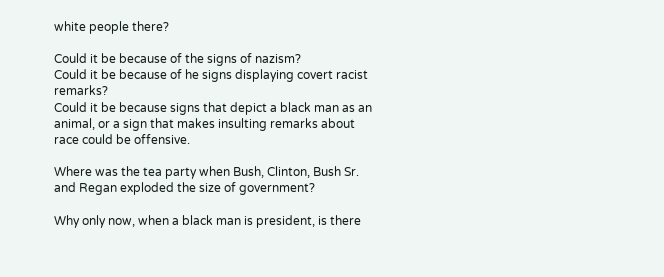white people there?

Could it be because of the signs of nazism?
Could it be because of he signs displaying covert racist remarks?
Could it be because signs that depict a black man as an animal, or a sign that makes insulting remarks about race could be offensive.

Where was the tea party when Bush, Clinton, Bush Sr. and Regan exploded the size of government?

Why only now, when a black man is president, is there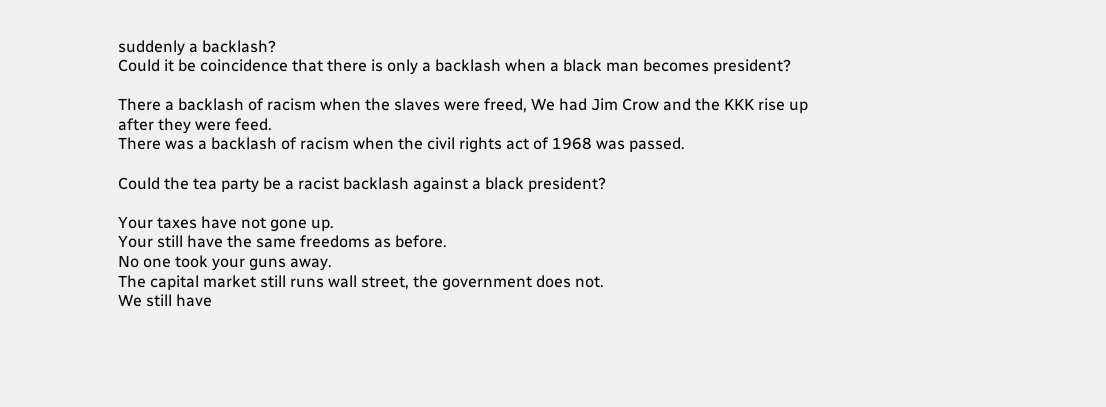suddenly a backlash?
Could it be coincidence that there is only a backlash when a black man becomes president?

There a backlash of racism when the slaves were freed, We had Jim Crow and the KKK rise up after they were feed.
There was a backlash of racism when the civil rights act of 1968 was passed.

Could the tea party be a racist backlash against a black president?

Your taxes have not gone up.
Your still have the same freedoms as before.
No one took your guns away.
The capital market still runs wall street, the government does not.
We still have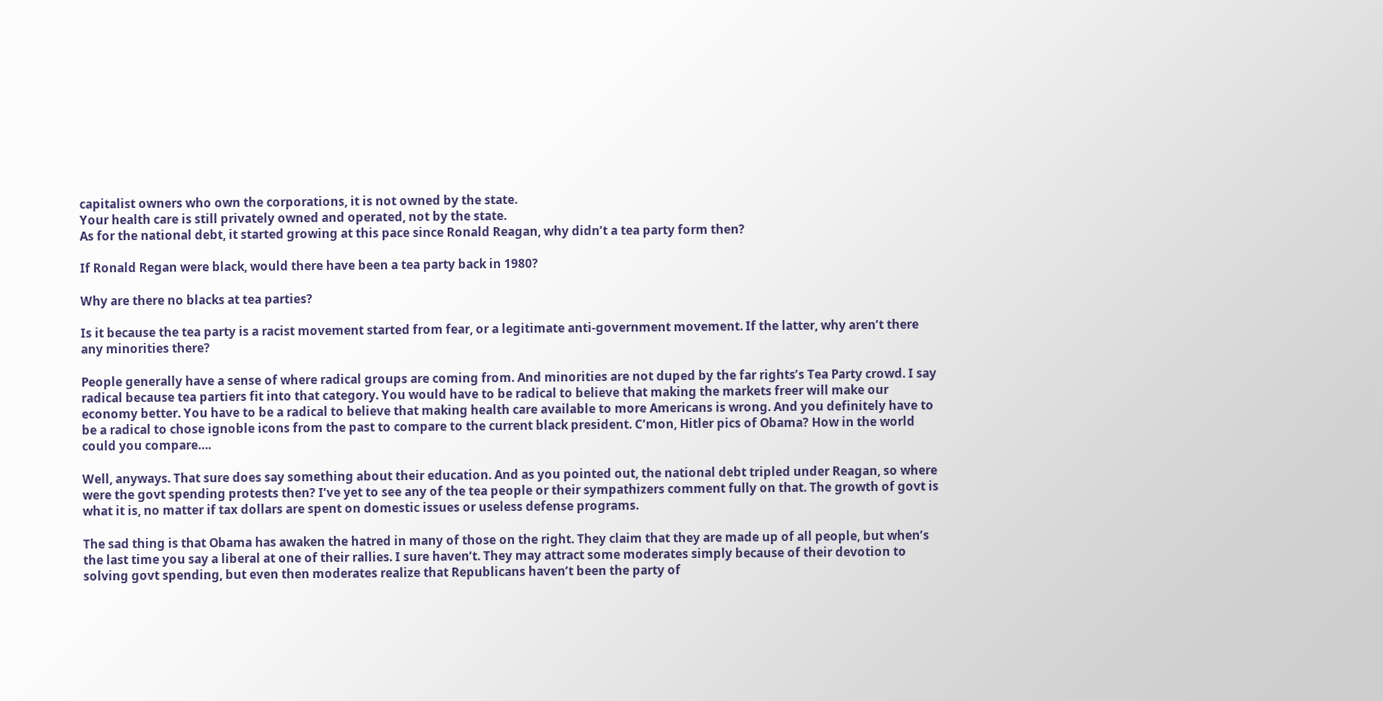capitalist owners who own the corporations, it is not owned by the state.
Your health care is still privately owned and operated, not by the state.
As for the national debt, it started growing at this pace since Ronald Reagan, why didn’t a tea party form then?

If Ronald Regan were black, would there have been a tea party back in 1980?

Why are there no blacks at tea parties?

Is it because the tea party is a racist movement started from fear, or a legitimate anti-government movement. If the latter, why aren’t there any minorities there?

People generally have a sense of where radical groups are coming from. And minorities are not duped by the far rights’s Tea Party crowd. I say radical because tea partiers fit into that category. You would have to be radical to believe that making the markets freer will make our economy better. You have to be a radical to believe that making health care available to more Americans is wrong. And you definitely have to be a radical to chose ignoble icons from the past to compare to the current black president. C’mon, Hitler pics of Obama? How in the world could you compare….

Well, anyways. That sure does say something about their education. And as you pointed out, the national debt tripled under Reagan, so where were the govt spending protests then? I’ve yet to see any of the tea people or their sympathizers comment fully on that. The growth of govt is what it is, no matter if tax dollars are spent on domestic issues or useless defense programs.

The sad thing is that Obama has awaken the hatred in many of those on the right. They claim that they are made up of all people, but when’s the last time you say a liberal at one of their rallies. I sure haven’t. They may attract some moderates simply because of their devotion to solving govt spending, but even then moderates realize that Republicans haven’t been the party of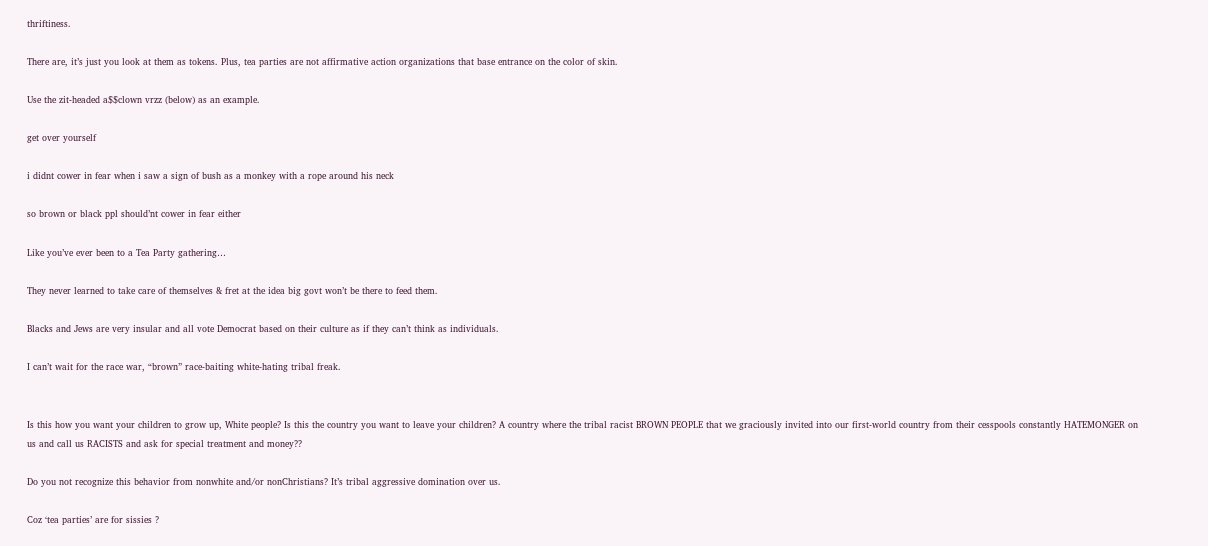thriftiness.

There are, it’s just you look at them as tokens. Plus, tea parties are not affirmative action organizations that base entrance on the color of skin.

Use the zit-headed a$$clown vrzz (below) as an example.

get over yourself

i didnt cower in fear when i saw a sign of bush as a monkey with a rope around his neck

so brown or black ppl should’nt cower in fear either

Like you’ve ever been to a Tea Party gathering…

They never learned to take care of themselves & fret at the idea big govt won’t be there to feed them.

Blacks and Jews are very insular and all vote Democrat based on their culture as if they can’t think as individuals.

I can’t wait for the race war, “brown” race-baiting white-hating tribal freak.


Is this how you want your children to grow up, White people? Is this the country you want to leave your children? A country where the tribal racist BROWN PEOPLE that we graciously invited into our first-world country from their cesspools constantly HATEMONGER on us and call us RACISTS and ask for special treatment and money??

Do you not recognize this behavior from nonwhite and/or nonChristians? It’s tribal aggressive domination over us.

Coz ‘tea parties’ are for sissies ?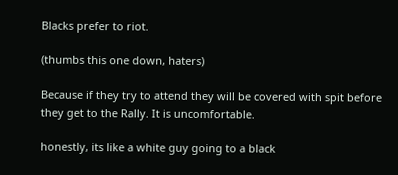Blacks prefer to riot.

(thumbs this one down, haters)

Because if they try to attend they will be covered with spit before they get to the Rally. It is uncomfortable.

honestly, its like a white guy going to a black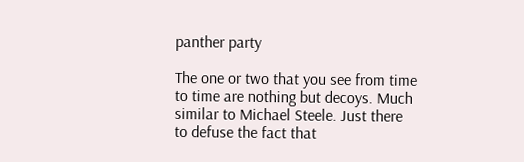panther party

The one or two that you see from time to time are nothing but decoys. Much similar to Michael Steele. Just there to defuse the fact that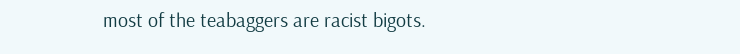most of the teabaggers are racist bigots.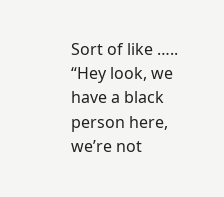Sort of like ….. “Hey look, we have a black person here, we’re not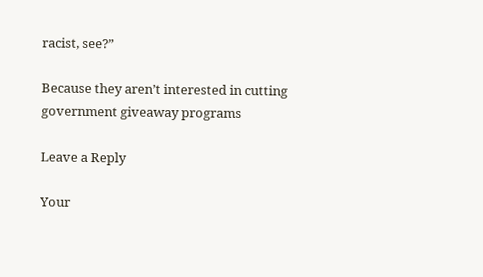racist, see?”

Because they aren’t interested in cutting government giveaway programs

Leave a Reply

Your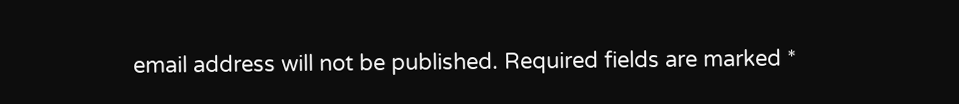email address will not be published. Required fields are marked *